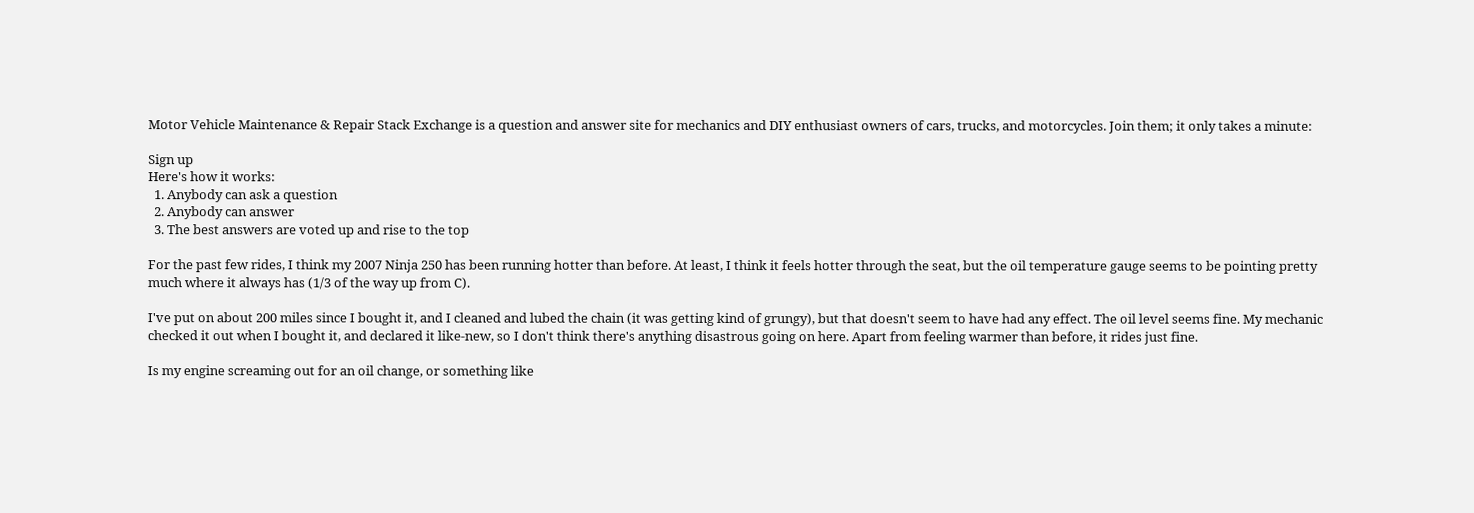Motor Vehicle Maintenance & Repair Stack Exchange is a question and answer site for mechanics and DIY enthusiast owners of cars, trucks, and motorcycles. Join them; it only takes a minute:

Sign up
Here's how it works:
  1. Anybody can ask a question
  2. Anybody can answer
  3. The best answers are voted up and rise to the top

For the past few rides, I think my 2007 Ninja 250 has been running hotter than before. At least, I think it feels hotter through the seat, but the oil temperature gauge seems to be pointing pretty much where it always has (1/3 of the way up from C).

I've put on about 200 miles since I bought it, and I cleaned and lubed the chain (it was getting kind of grungy), but that doesn't seem to have had any effect. The oil level seems fine. My mechanic checked it out when I bought it, and declared it like-new, so I don't think there's anything disastrous going on here. Apart from feeling warmer than before, it rides just fine.

Is my engine screaming out for an oil change, or something like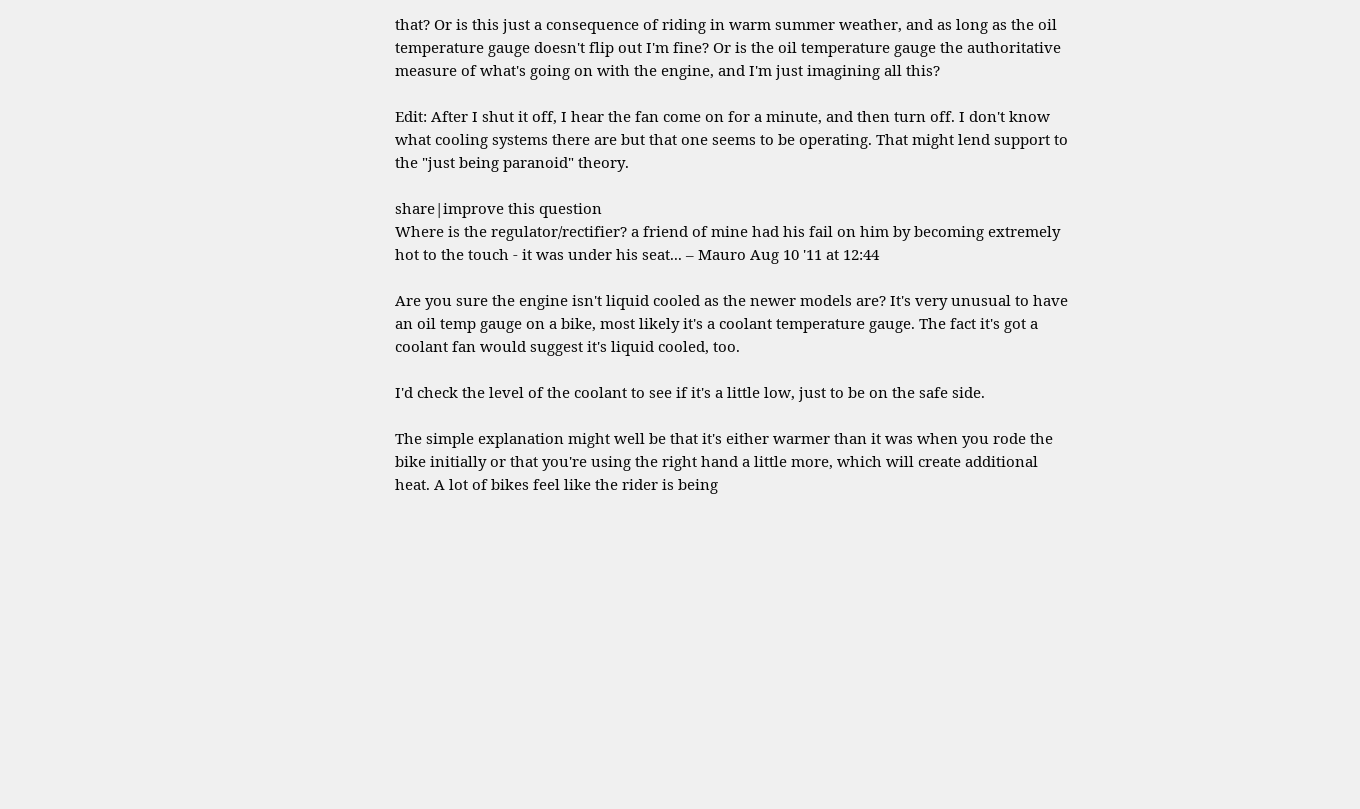that? Or is this just a consequence of riding in warm summer weather, and as long as the oil temperature gauge doesn't flip out I'm fine? Or is the oil temperature gauge the authoritative measure of what's going on with the engine, and I'm just imagining all this?

Edit: After I shut it off, I hear the fan come on for a minute, and then turn off. I don't know what cooling systems there are but that one seems to be operating. That might lend support to the "just being paranoid" theory.

share|improve this question
Where is the regulator/rectifier? a friend of mine had his fail on him by becoming extremely hot to the touch - it was under his seat... – Mauro Aug 10 '11 at 12:44

Are you sure the engine isn't liquid cooled as the newer models are? It's very unusual to have an oil temp gauge on a bike, most likely it's a coolant temperature gauge. The fact it's got a coolant fan would suggest it's liquid cooled, too.

I'd check the level of the coolant to see if it's a little low, just to be on the safe side.

The simple explanation might well be that it's either warmer than it was when you rode the bike initially or that you're using the right hand a little more, which will create additional heat. A lot of bikes feel like the rider is being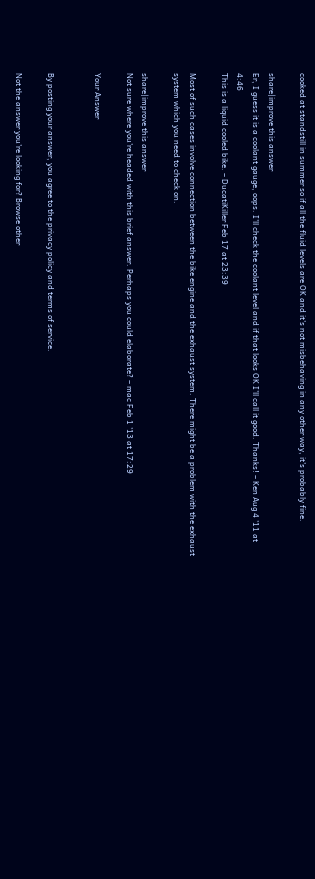cooked at standstill in summer so if all the fluid levels are OK and it's not misbehaving in any other way, it's probably fine.

share|improve this answer
Er, I guess it is a coolant gauge, oops. I'll check the coolant level and if that looks OK I'll call it good. Thanks! – Ken Aug 4 '11 at 4:46
This is a liquid cooled bike. – DucatiKiller Feb 17 at 23:39

Most of such cases involve connection between the bike engine and the exhaust system. There might be a problem with the exhaust system which you need to check on.

share|improve this answer
Not sure where you're headed with this brief answer. Perhaps you could elaborate? – mac Feb 1 '13 at 17:29

Your Answer


By posting your answer, you agree to the privacy policy and terms of service.

Not the answer you're looking for? Browse other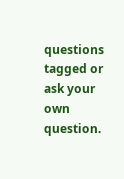questions tagged or ask your own question.